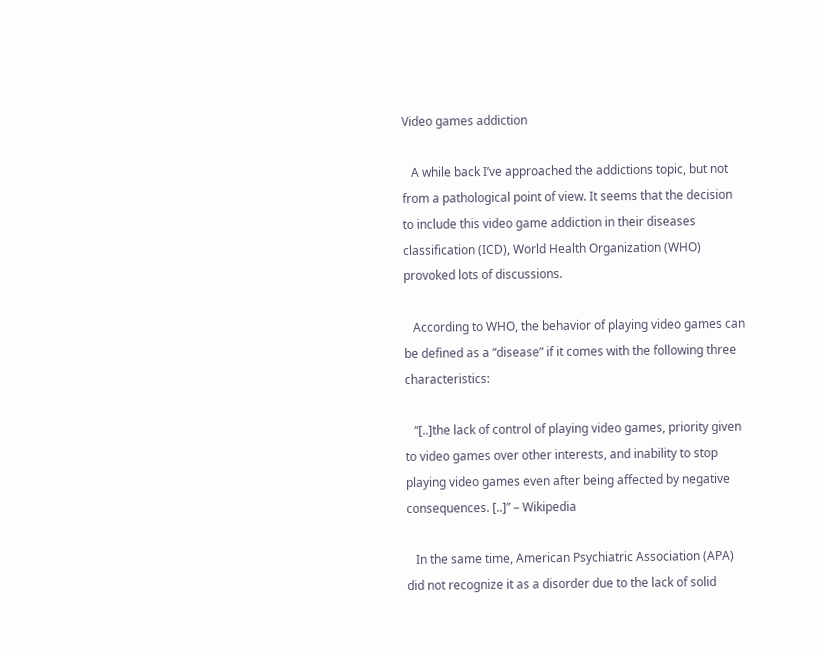Video games addiction

   A while back I’ve approached the addictions topic, but not from a pathological point of view. It seems that the decision to include this video game addiction in their diseases classification (ICD), World Health Organization (WHO) provoked lots of discussions.

   According to WHO, the behavior of playing video games can be defined as a “disease” if it comes with the following three characteristics:

   “[..]the lack of control of playing video games, priority given to video games over other interests, and inability to stop playing video games even after being affected by negative consequences. [..]” – Wikipedia

   In the same time, American Psychiatric Association (APA) did not recognize it as a disorder due to the lack of solid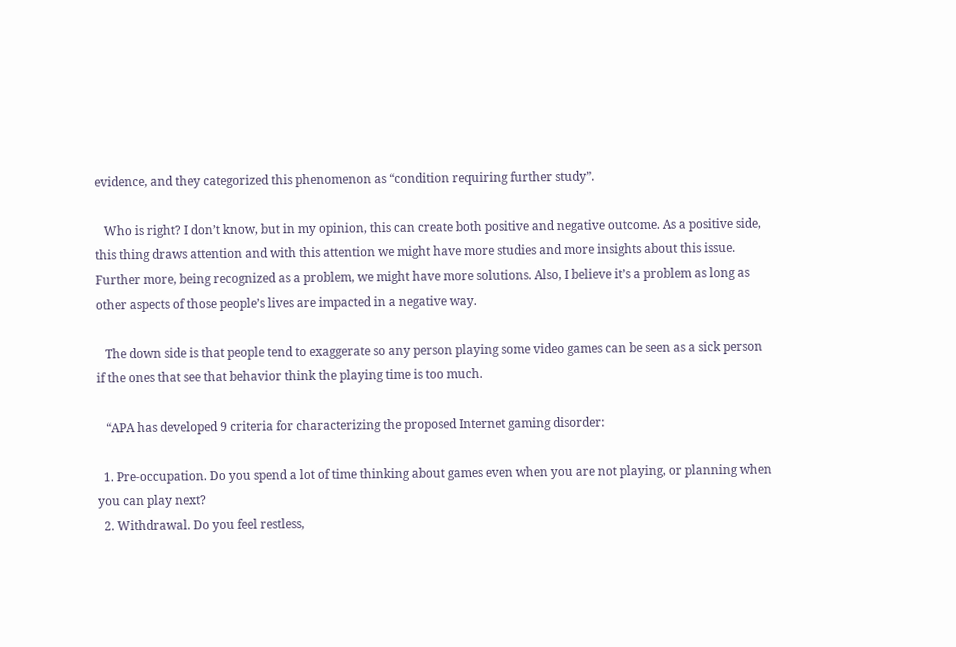evidence, and they categorized this phenomenon as “condition requiring further study”.

   Who is right? I don’t know, but in my opinion, this can create both positive and negative outcome. As a positive side, this thing draws attention and with this attention we might have more studies and more insights about this issue. Further more, being recognized as a problem, we might have more solutions. Also, I believe it’s a problem as long as other aspects of those people’s lives are impacted in a negative way.

   The down side is that people tend to exaggerate so any person playing some video games can be seen as a sick person if the ones that see that behavior think the playing time is too much.

   “APA has developed 9 criteria for characterizing the proposed Internet gaming disorder:

  1. Pre-occupation. Do you spend a lot of time thinking about games even when you are not playing, or planning when you can play next?
  2. Withdrawal. Do you feel restless,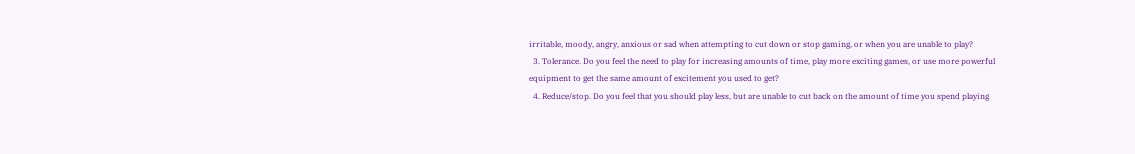irritable, moody, angry, anxious or sad when attempting to cut down or stop gaming, or when you are unable to play?
  3. Tolerance. Do you feel the need to play for increasing amounts of time, play more exciting games, or use more powerful equipment to get the same amount of excitement you used to get?
  4. Reduce/stop. Do you feel that you should play less, but are unable to cut back on the amount of time you spend playing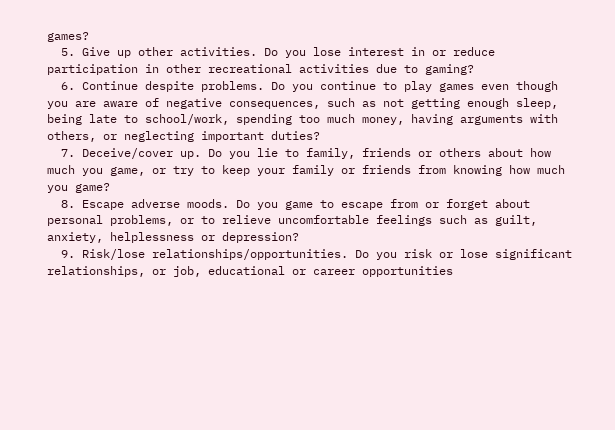games?
  5. Give up other activities. Do you lose interest in or reduce participation in other recreational activities due to gaming?
  6. Continue despite problems. Do you continue to play games even though you are aware of negative consequences, such as not getting enough sleep, being late to school/work, spending too much money, having arguments with others, or neglecting important duties?
  7. Deceive/cover up. Do you lie to family, friends or others about how much you game, or try to keep your family or friends from knowing how much you game?
  8. Escape adverse moods. Do you game to escape from or forget about personal problems, or to relieve uncomfortable feelings such as guilt, anxiety, helplessness or depression?
  9. Risk/lose relationships/opportunities. Do you risk or lose significant relationships, or job, educational or career opportunities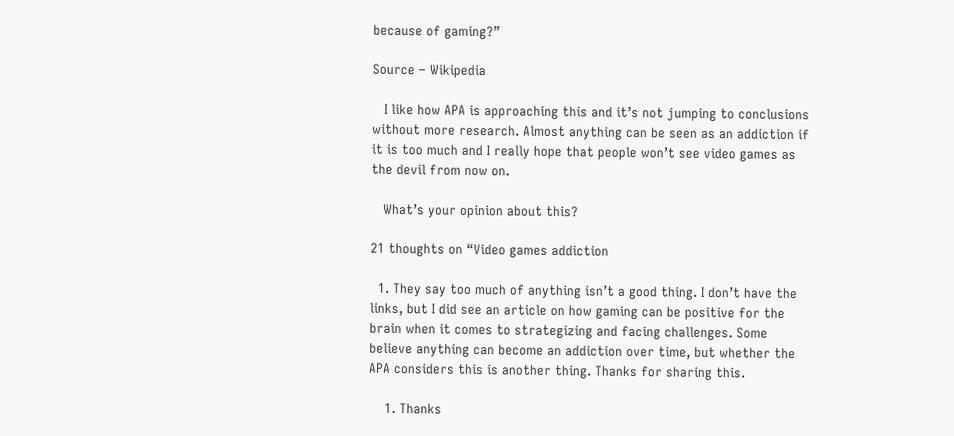because of gaming?”

Source – Wikipedia

   I like how APA is approaching this and it’s not jumping to conclusions without more research. Almost anything can be seen as an addiction if it is too much and I really hope that people won’t see video games as the devil from now on.

   What’s your opinion about this?

21 thoughts on “Video games addiction

  1. They say too much of anything isn’t a good thing. I don’t have the links, but I did see an article on how gaming can be positive for the brain when it comes to strategizing and facing challenges. Some believe anything can become an addiction over time, but whether the APA considers this is another thing. Thanks for sharing this.

    1. Thanks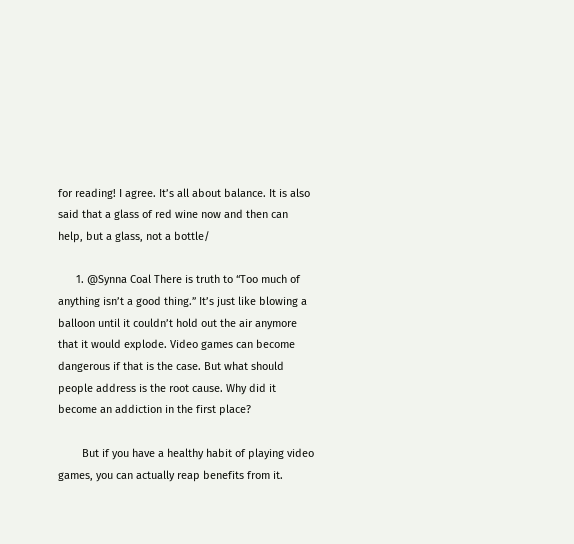for reading! I agree. It’s all about balance. It is also said that a glass of red wine now and then can help, but a glass, not a bottle/

      1. @Synna Coal There is truth to “Too much of anything isn’t a good thing.” It’s just like blowing a balloon until it couldn’t hold out the air anymore that it would explode. Video games can become dangerous if that is the case. But what should people address is the root cause. Why did it become an addiction in the first place?

        But if you have a healthy habit of playing video games, you can actually reap benefits from it.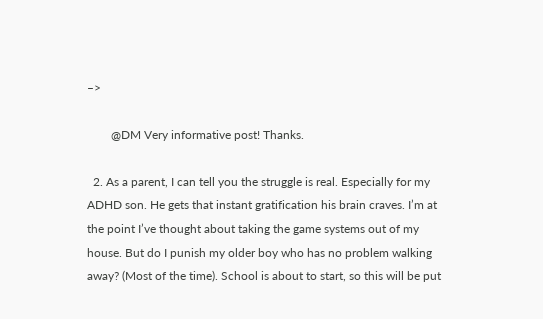–>

        @DM Very informative post! Thanks.

  2. As a parent, I can tell you the struggle is real. Especially for my ADHD son. He gets that instant gratification his brain craves. I’m at the point I’ve thought about taking the game systems out of my house. But do I punish my older boy who has no problem walking away? (Most of the time). School is about to start, so this will be put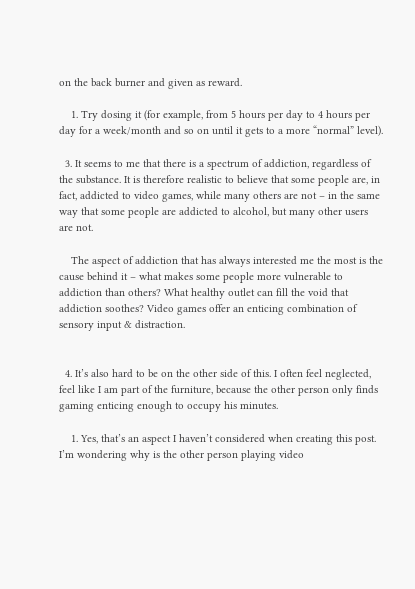on the back burner and given as reward.

    1. Try dosing it (for example, from 5 hours per day to 4 hours per day for a week/month and so on until it gets to a more “normal” level).

  3. It seems to me that there is a spectrum of addiction, regardless of the substance. It is therefore realistic to believe that some people are, in fact, addicted to video games, while many others are not – in the same way that some people are addicted to alcohol, but many other users are not.

    The aspect of addiction that has always interested me the most is the cause behind it – what makes some people more vulnerable to addiction than others? What healthy outlet can fill the void that addiction soothes? Video games offer an enticing combination of sensory input & distraction.


  4. It’s also hard to be on the other side of this. I often feel neglected, feel like I am part of the furniture, because the other person only finds gaming enticing enough to occupy his minutes.

    1. Yes, that’s an aspect I haven’t considered when creating this post. I’m wondering why is the other person playing video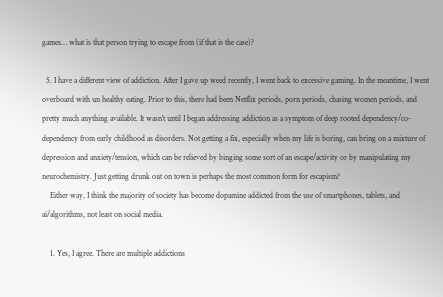games… what is that person trying to escape from (if that is the case)?

  5. I have a different view of addiction. After I gave up weed recently, I went back to excessive gaming. In the meantime, I went overboard with un healthy eating. Prior to this, there had been Netflix periods, porn periods, chasing women periods, and pretty much anything available. It wasn’t until I began addressing addiction as a symptom of deep rooted dependency/co-dependency from early childhood as disorders. Not getting a fix, especially when my life is boring, can bring on a mixture of depression and anxiety/tension, which can be relieved by binging some sort of an escape/activity or by manipulating my neurochemistry. Just getting drunk out on town is perhaps the most common form for escapism?
    Either way, I think the majority of society has become dopamine addicted from the use of smartphones, tablets, and ai/algorithms, not least on social media.

    1. Yes, I agree. There are multiple addictions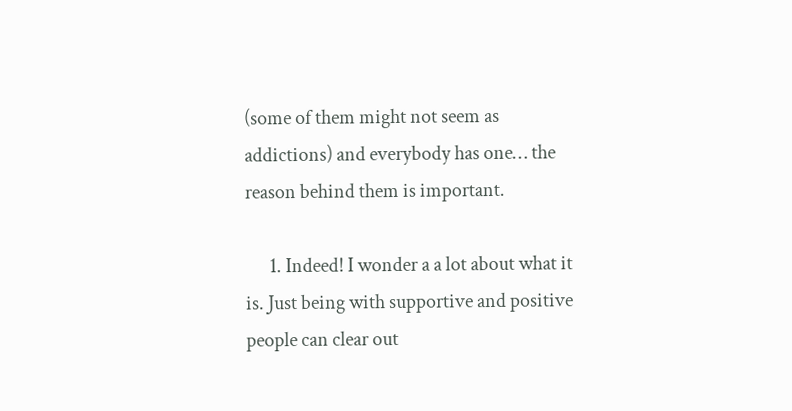(some of them might not seem as addictions) and everybody has one… the reason behind them is important.

      1. Indeed! I wonder a a lot about what it is. Just being with supportive and positive people can clear out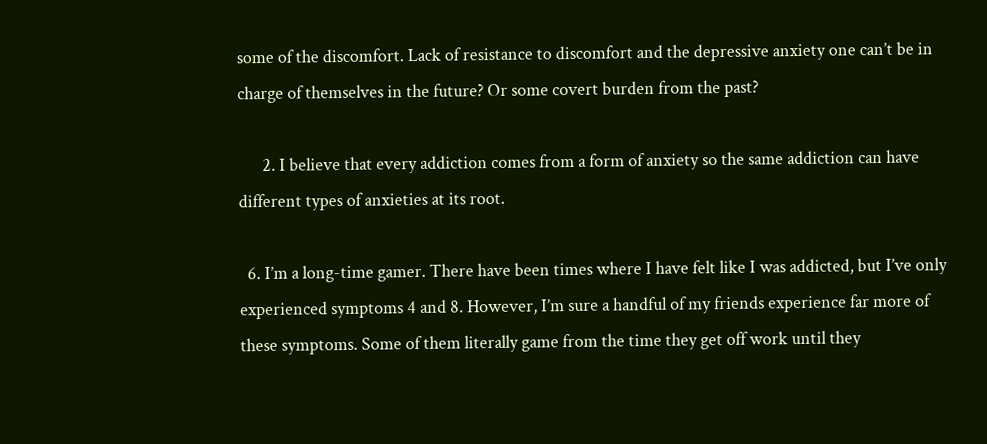some of the discomfort. Lack of resistance to discomfort and the depressive anxiety one can’t be in charge of themselves in the future? Or some covert burden from the past?

      2. I believe that every addiction comes from a form of anxiety so the same addiction can have different types of anxieties at its root.

  6. I’m a long-time gamer. There have been times where I have felt like I was addicted, but I’ve only experienced symptoms 4 and 8. However, I’m sure a handful of my friends experience far more of these symptoms. Some of them literally game from the time they get off work until they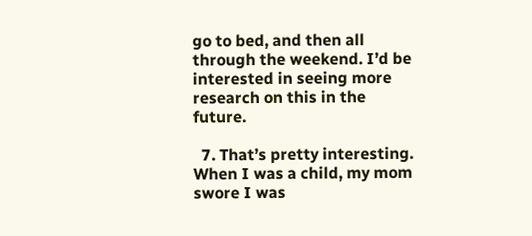go to bed, and then all through the weekend. I’d be interested in seeing more research on this in the future.

  7. That’s pretty interesting. When I was a child, my mom swore I was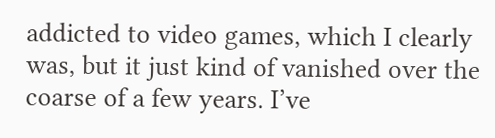addicted to video games, which I clearly was, but it just kind of vanished over the coarse of a few years. I’ve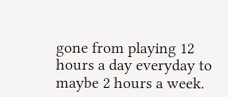gone from playing 12 hours a day everyday to maybe 2 hours a week.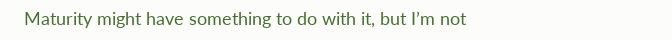Maturity might have something to do with it, but I’m not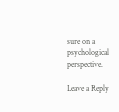sure on a psychological perspective.

Leave a Reply